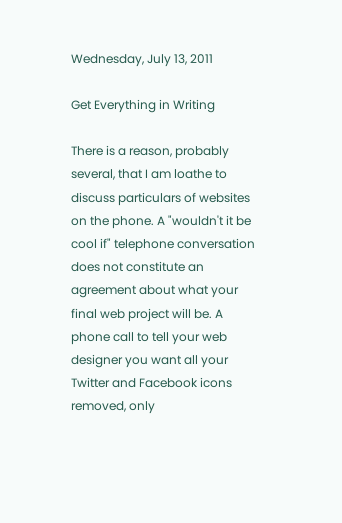Wednesday, July 13, 2011

Get Everything in Writing

There is a reason, probably several, that I am loathe to discuss particulars of websites on the phone. A "wouldn't it be cool if" telephone conversation does not constitute an agreement about what your final web project will be. A phone call to tell your web designer you want all your Twitter and Facebook icons removed, only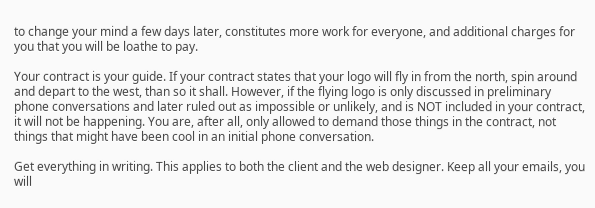to change your mind a few days later, constitutes more work for everyone, and additional charges for you that you will be loathe to pay.

Your contract is your guide. If your contract states that your logo will fly in from the north, spin around and depart to the west, than so it shall. However, if the flying logo is only discussed in preliminary phone conversations and later ruled out as impossible or unlikely, and is NOT included in your contract, it will not be happening. You are, after all, only allowed to demand those things in the contract, not things that might have been cool in an initial phone conversation.

Get everything in writing. This applies to both the client and the web designer. Keep all your emails, you will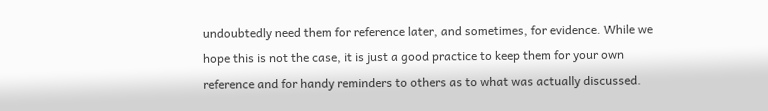undoubtedly need them for reference later, and sometimes, for evidence. While we hope this is not the case, it is just a good practice to keep them for your own reference and for handy reminders to others as to what was actually discussed.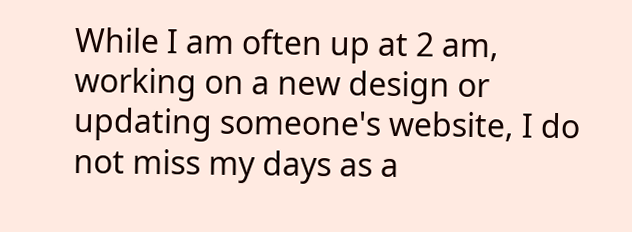While I am often up at 2 am, working on a new design or updating someone's website, I do not miss my days as a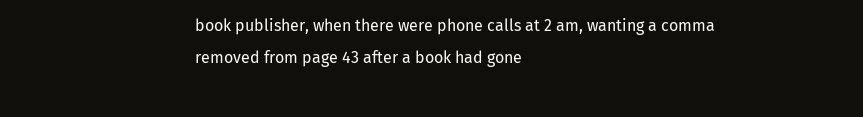book publisher, when there were phone calls at 2 am, wanting a comma removed from page 43 after a book had gone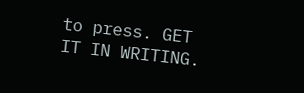to press. GET IT IN WRITING.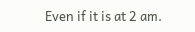Even if it is at 2 am.